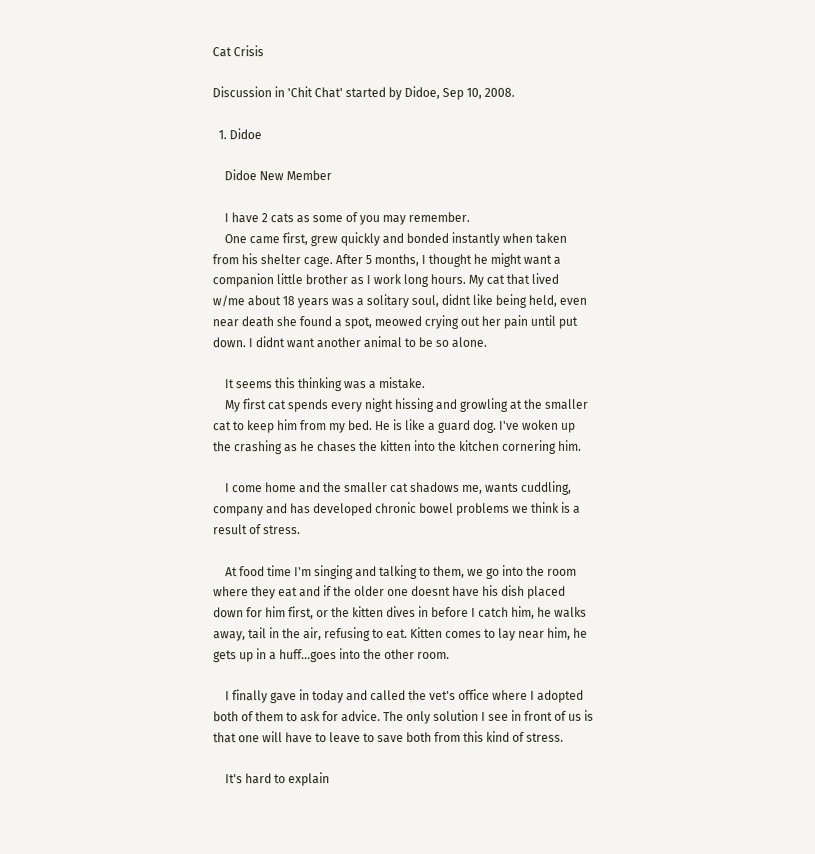Cat Crisis

Discussion in 'Chit Chat' started by Didoe, Sep 10, 2008.

  1. Didoe

    Didoe New Member

    I have 2 cats as some of you may remember.
    One came first, grew quickly and bonded instantly when taken from his shelter cage. After 5 months, I thought he might want a companion little brother as I work long hours. My cat that lived w/me about 18 years was a solitary soul, didnt like being held, even near death she found a spot, meowed crying out her pain until put down. I didnt want another animal to be so alone.

    It seems this thinking was a mistake.
    My first cat spends every night hissing and growling at the smaller cat to keep him from my bed. He is like a guard dog. I've woken up the crashing as he chases the kitten into the kitchen cornering him.

    I come home and the smaller cat shadows me, wants cuddling, company and has developed chronic bowel problems we think is a result of stress.

    At food time I'm singing and talking to them, we go into the room where they eat and if the older one doesnt have his dish placed down for him first, or the kitten dives in before I catch him, he walks away, tail in the air, refusing to eat. Kitten comes to lay near him, he gets up in a huff...goes into the other room.

    I finally gave in today and called the vet's office where I adopted both of them to ask for advice. The only solution I see in front of us is that one will have to leave to save both from this kind of stress.

    It's hard to explain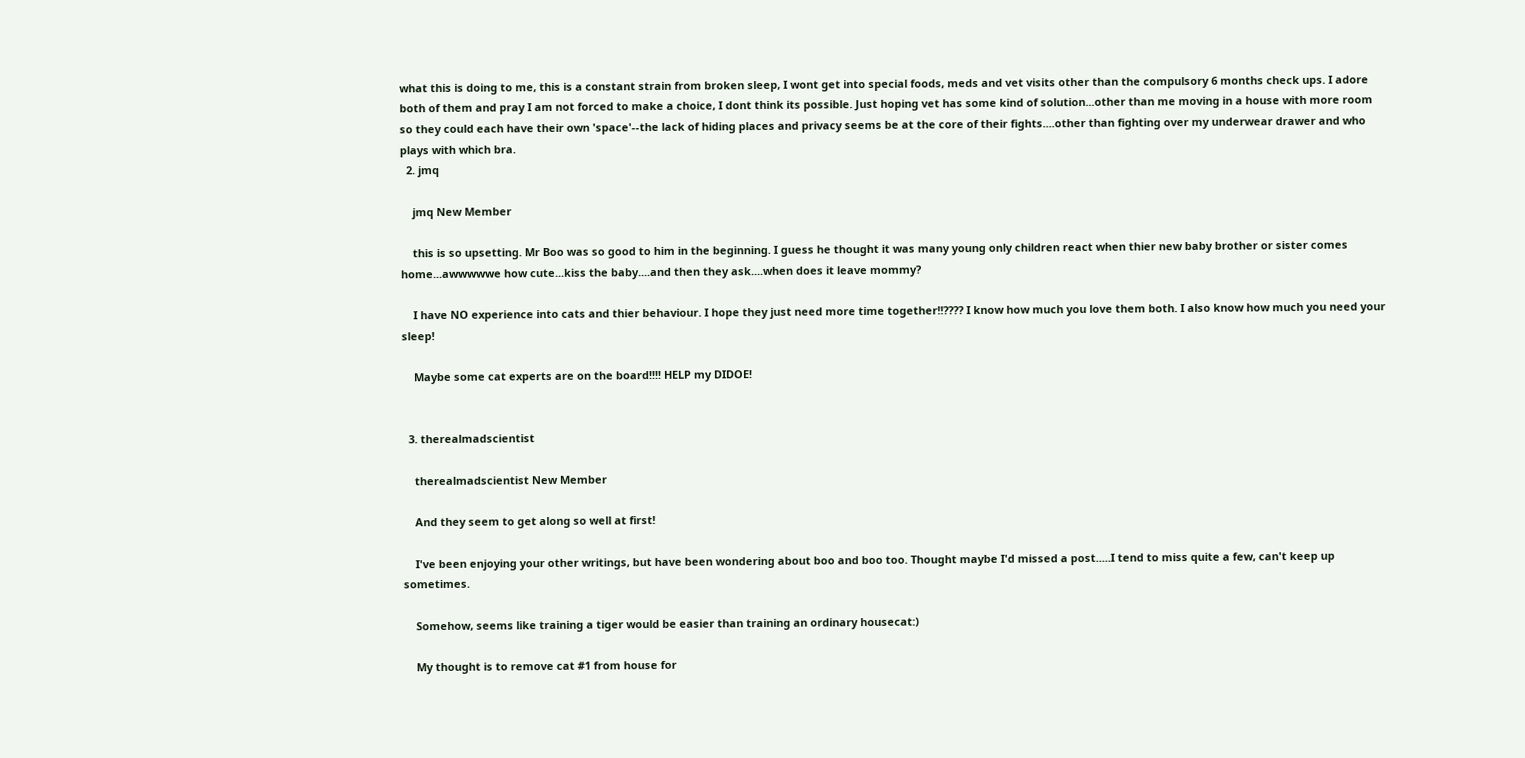what this is doing to me, this is a constant strain from broken sleep, I wont get into special foods, meds and vet visits other than the compulsory 6 months check ups. I adore both of them and pray I am not forced to make a choice, I dont think its possible. Just hoping vet has some kind of solution...other than me moving in a house with more room so they could each have their own 'space'--the lack of hiding places and privacy seems be at the core of their fights....other than fighting over my underwear drawer and who plays with which bra.
  2. jmq

    jmq New Member

    this is so upsetting. Mr Boo was so good to him in the beginning. I guess he thought it was many young only children react when thier new baby brother or sister comes home...awwwwwe how cute...kiss the baby....and then they ask....when does it leave mommy?

    I have NO experience into cats and thier behaviour. I hope they just need more time together!!???? I know how much you love them both. I also know how much you need your sleep!

    Maybe some cat experts are on the board!!!! HELP my DIDOE!


  3. therealmadscientist

    therealmadscientist New Member

    And they seem to get along so well at first!

    I've been enjoying your other writings, but have been wondering about boo and boo too. Thought maybe I'd missed a post.....I tend to miss quite a few, can't keep up sometimes.

    Somehow, seems like training a tiger would be easier than training an ordinary housecat:)

    My thought is to remove cat #1 from house for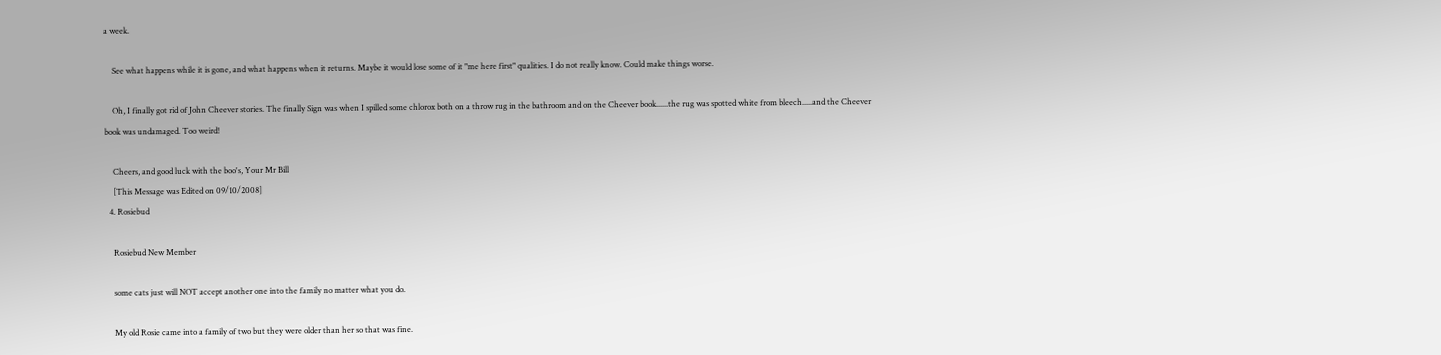a week.

    See what happens while it is gone, and what happens when it returns. Maybe it would lose some of it "me here first" qualities. I do not really know. Could make things worse.

    Oh, I finally got rid of John Cheever stories. The finally Sign was when I spilled some chlorox both on a throw rug in the bathroom and on the Cheever book......the rug was spotted white from bleech.....and the Cheever book was undamaged. Too weird!

    Cheers, and good luck with the boo's, Your Mr Bill
    [This Message was Edited on 09/10/2008]
  4. Rosiebud

    Rosiebud New Member

    some cats just will NOT accept another one into the family no matter what you do.

    My old Rosie came into a family of two but they were older than her so that was fine.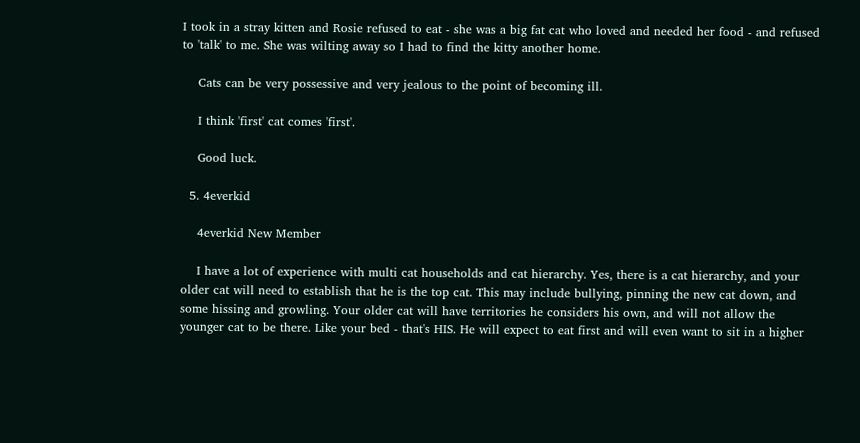I took in a stray kitten and Rosie refused to eat - she was a big fat cat who loved and needed her food - and refused to 'talk' to me. She was wilting away so I had to find the kitty another home.

    Cats can be very possessive and very jealous to the point of becoming ill.

    I think 'first' cat comes 'first'.

    Good luck.

  5. 4everkid

    4everkid New Member

    I have a lot of experience with multi cat households and cat hierarchy. Yes, there is a cat hierarchy, and your older cat will need to establish that he is the top cat. This may include bullying, pinning the new cat down, and some hissing and growling. Your older cat will have territories he considers his own, and will not allow the younger cat to be there. Like your bed - that's HIS. He will expect to eat first and will even want to sit in a higher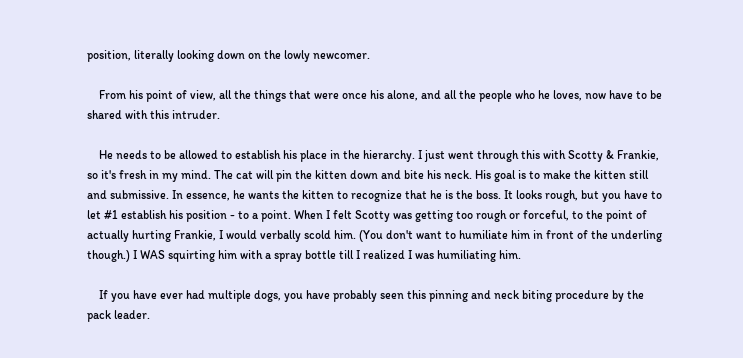position, literally looking down on the lowly newcomer.

    From his point of view, all the things that were once his alone, and all the people who he loves, now have to be shared with this intruder.

    He needs to be allowed to establish his place in the hierarchy. I just went through this with Scotty & Frankie, so it's fresh in my mind. The cat will pin the kitten down and bite his neck. His goal is to make the kitten still and submissive. In essence, he wants the kitten to recognize that he is the boss. It looks rough, but you have to let #1 establish his position - to a point. When I felt Scotty was getting too rough or forceful, to the point of actually hurting Frankie, I would verbally scold him. (You don't want to humiliate him in front of the underling though.) I WAS squirting him with a spray bottle till I realized I was humiliating him.

    If you have ever had multiple dogs, you have probably seen this pinning and neck biting procedure by the pack leader.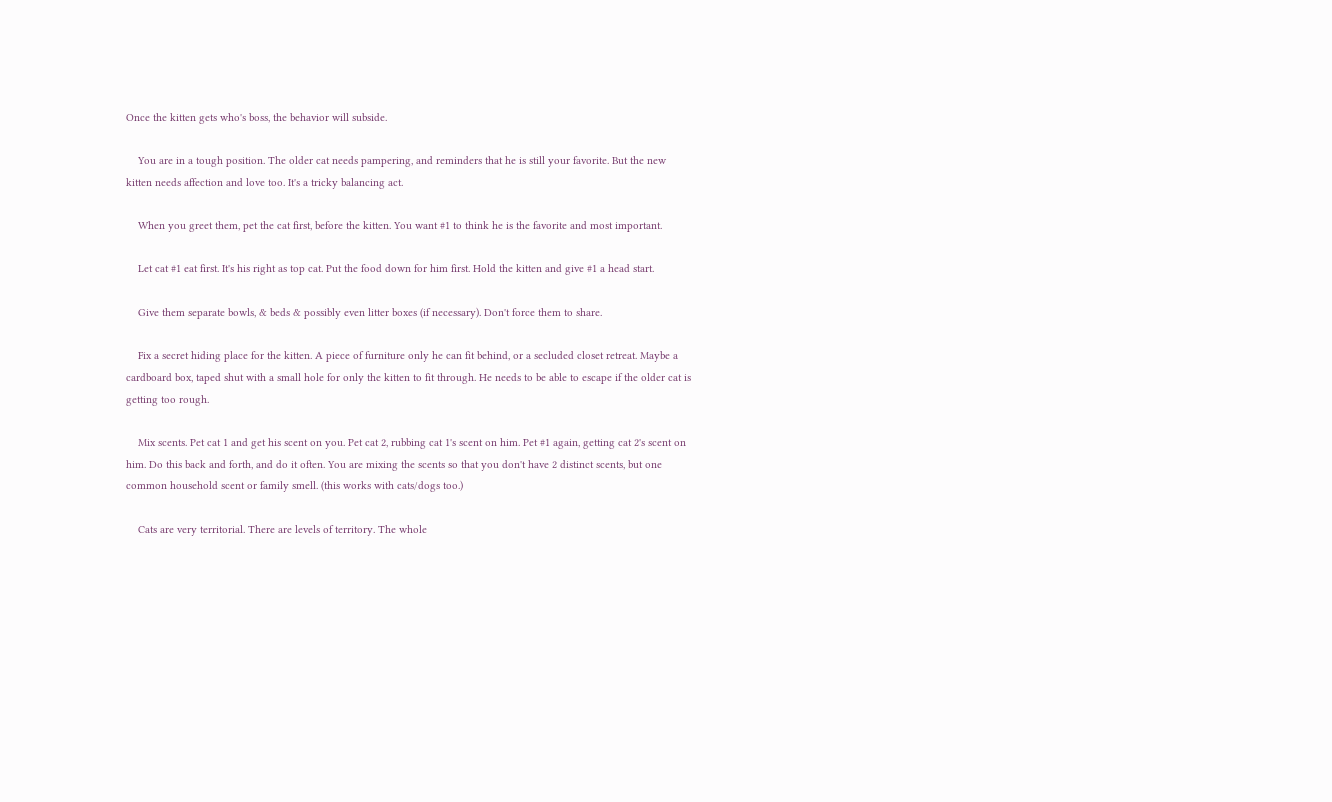Once the kitten gets who's boss, the behavior will subside.

    You are in a tough position. The older cat needs pampering, and reminders that he is still your favorite. But the new kitten needs affection and love too. It's a tricky balancing act.

    When you greet them, pet the cat first, before the kitten. You want #1 to think he is the favorite and most important.

    Let cat #1 eat first. It's his right as top cat. Put the food down for him first. Hold the kitten and give #1 a head start.

    Give them separate bowls, & beds & possibly even litter boxes (if necessary). Don't force them to share.

    Fix a secret hiding place for the kitten. A piece of furniture only he can fit behind, or a secluded closet retreat. Maybe a cardboard box, taped shut with a small hole for only the kitten to fit through. He needs to be able to escape if the older cat is getting too rough.

    Mix scents. Pet cat 1 and get his scent on you. Pet cat 2, rubbing cat 1's scent on him. Pet #1 again, getting cat 2's scent on him. Do this back and forth, and do it often. You are mixing the scents so that you don't have 2 distinct scents, but one common household scent or family smell. (this works with cats/dogs too.)

    Cats are very territorial. There are levels of territory. The whole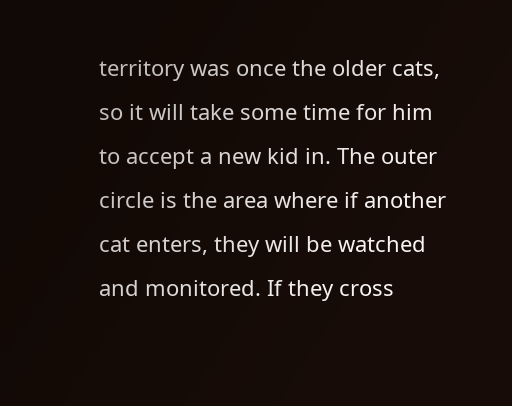territory was once the older cats, so it will take some time for him to accept a new kid in. The outer circle is the area where if another cat enters, they will be watched and monitored. If they cross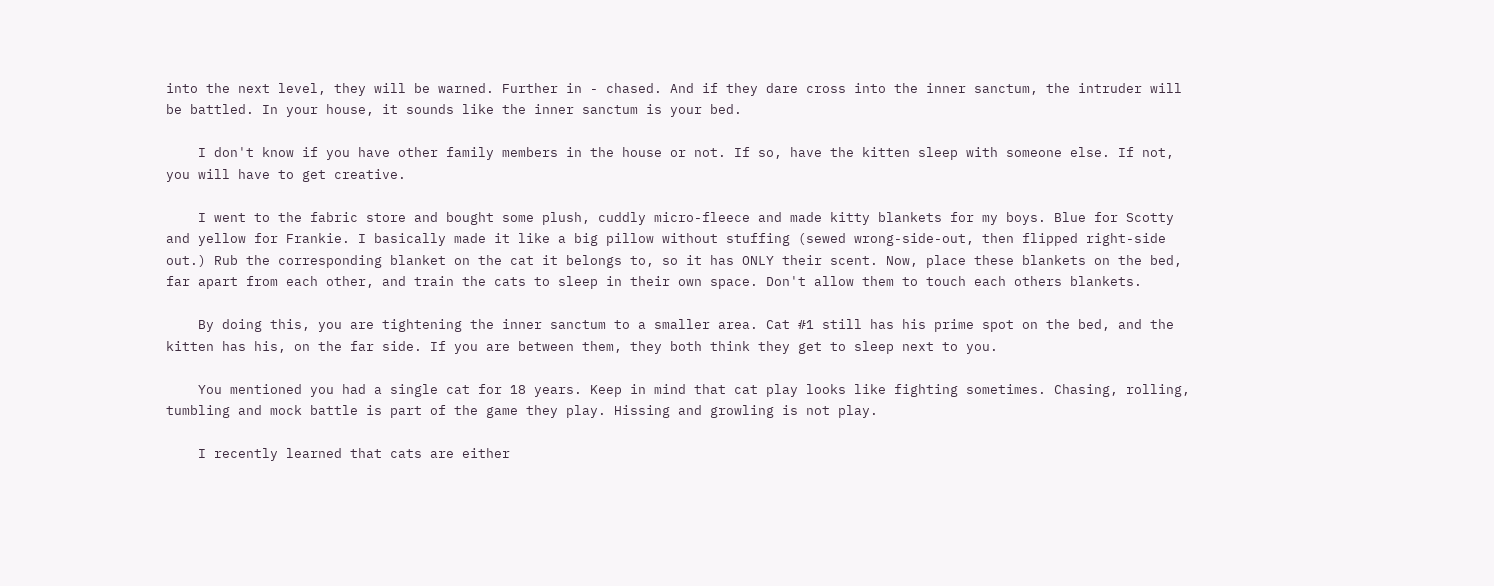into the next level, they will be warned. Further in - chased. And if they dare cross into the inner sanctum, the intruder will be battled. In your house, it sounds like the inner sanctum is your bed.

    I don't know if you have other family members in the house or not. If so, have the kitten sleep with someone else. If not, you will have to get creative.

    I went to the fabric store and bought some plush, cuddly micro-fleece and made kitty blankets for my boys. Blue for Scotty and yellow for Frankie. I basically made it like a big pillow without stuffing (sewed wrong-side-out, then flipped right-side out.) Rub the corresponding blanket on the cat it belongs to, so it has ONLY their scent. Now, place these blankets on the bed, far apart from each other, and train the cats to sleep in their own space. Don't allow them to touch each others blankets.

    By doing this, you are tightening the inner sanctum to a smaller area. Cat #1 still has his prime spot on the bed, and the kitten has his, on the far side. If you are between them, they both think they get to sleep next to you.

    You mentioned you had a single cat for 18 years. Keep in mind that cat play looks like fighting sometimes. Chasing, rolling, tumbling and mock battle is part of the game they play. Hissing and growling is not play.

    I recently learned that cats are either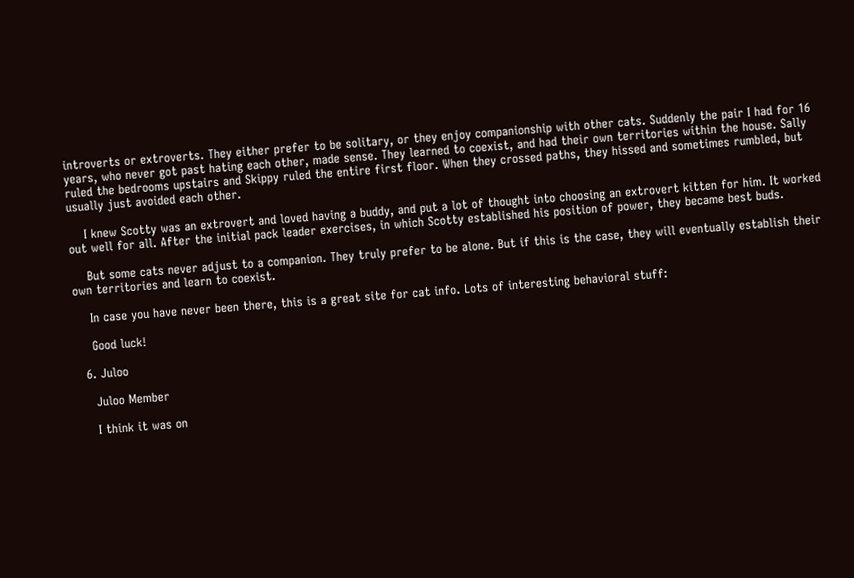introverts or extroverts. They either prefer to be solitary, or they enjoy companionship with other cats. Suddenly the pair I had for 16 years, who never got past hating each other, made sense. They learned to coexist, and had their own territories within the house. Sally ruled the bedrooms upstairs and Skippy ruled the entire first floor. When they crossed paths, they hissed and sometimes rumbled, but usually just avoided each other.

    I knew Scotty was an extrovert and loved having a buddy, and put a lot of thought into choosing an extrovert kitten for him. It worked out well for all. After the initial pack leader exercises, in which Scotty established his position of power, they became best buds.

    But some cats never adjust to a companion. They truly prefer to be alone. But if this is the case, they will eventually establish their own territories and learn to coexist.

    In case you have never been there, this is a great site for cat info. Lots of interesting behavioral stuff:

    Good luck!

  6. Juloo

    Juloo Member

    I think it was on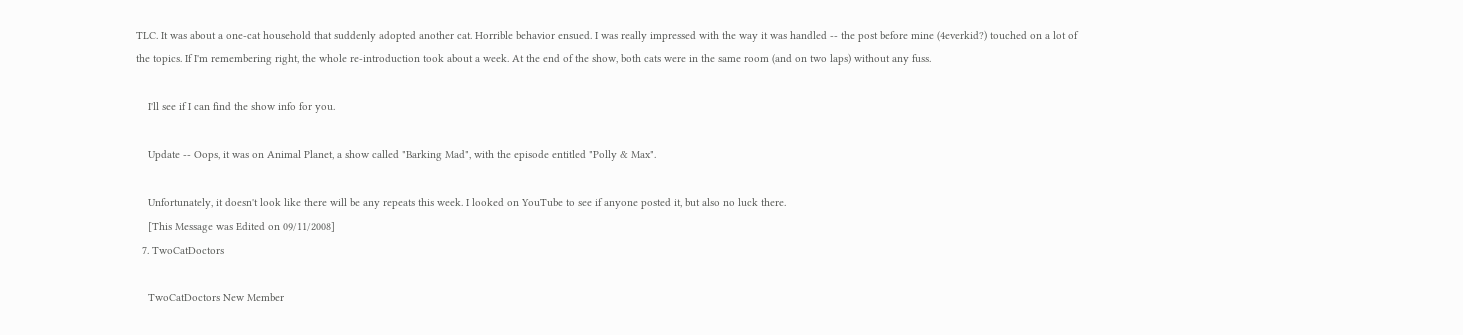TLC. It was about a one-cat household that suddenly adopted another cat. Horrible behavior ensued. I was really impressed with the way it was handled -- the post before mine (4everkid?) touched on a lot of the topics. If I'm remembering right, the whole re-introduction took about a week. At the end of the show, both cats were in the same room (and on two laps) without any fuss.

    I'll see if I can find the show info for you.

    Update -- Oops, it was on Animal Planet, a show called "Barking Mad", with the episode entitled "Polly & Max".

    Unfortunately, it doesn't look like there will be any repeats this week. I looked on YouTube to see if anyone posted it, but also no luck there.
    [This Message was Edited on 09/11/2008]
  7. TwoCatDoctors

    TwoCatDoctors New Member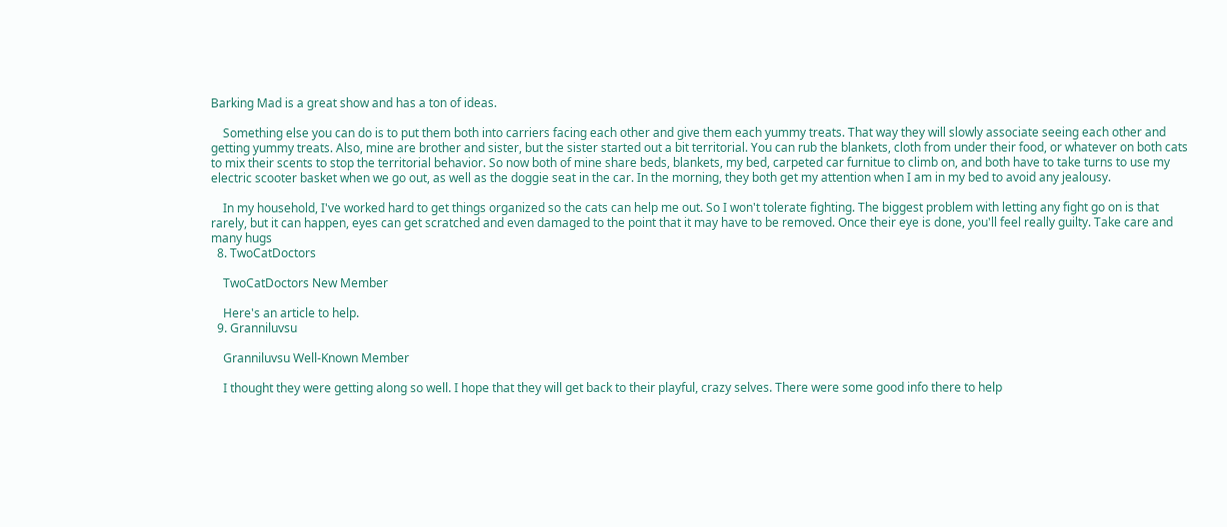Barking Mad is a great show and has a ton of ideas.

    Something else you can do is to put them both into carriers facing each other and give them each yummy treats. That way they will slowly associate seeing each other and getting yummy treats. Also, mine are brother and sister, but the sister started out a bit territorial. You can rub the blankets, cloth from under their food, or whatever on both cats to mix their scents to stop the territorial behavior. So now both of mine share beds, blankets, my bed, carpeted car furnitue to climb on, and both have to take turns to use my electric scooter basket when we go out, as well as the doggie seat in the car. In the morning, they both get my attention when I am in my bed to avoid any jealousy.

    In my household, I've worked hard to get things organized so the cats can help me out. So I won't tolerate fighting. The biggest problem with letting any fight go on is that rarely, but it can happen, eyes can get scratched and even damaged to the point that it may have to be removed. Once their eye is done, you'll feel really guilty. Take care and many hugs
  8. TwoCatDoctors

    TwoCatDoctors New Member

    Here's an article to help.
  9. Granniluvsu

    Granniluvsu Well-Known Member

    I thought they were getting along so well. I hope that they will get back to their playful, crazy selves. There were some good info there to help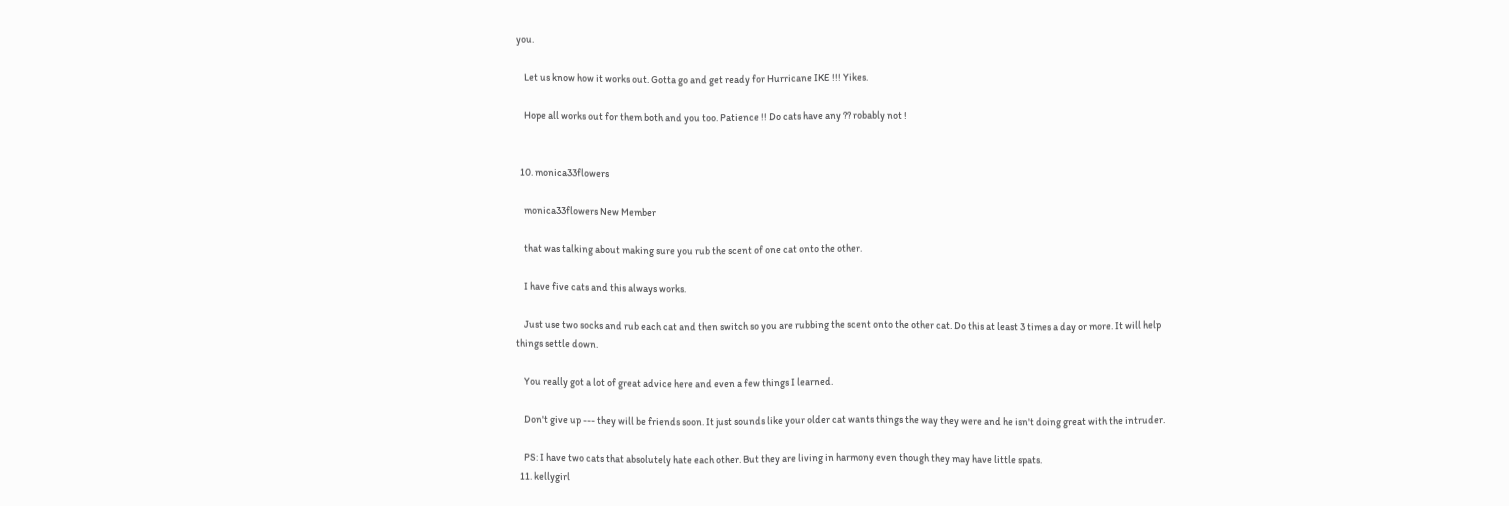you.

    Let us know how it works out. Gotta go and get ready for Hurricane IKE !!! Yikes.

    Hope all works out for them both and you too. Patience !! Do cats have any ?? robably not !


  10. monica33flowers

    monica33flowers New Member

    that was talking about making sure you rub the scent of one cat onto the other.

    I have five cats and this always works.

    Just use two socks and rub each cat and then switch so you are rubbing the scent onto the other cat. Do this at least 3 times a day or more. It will help things settle down.

    You really got a lot of great advice here and even a few things I learned.

    Don't give up --- they will be friends soon. It just sounds like your older cat wants things the way they were and he isn't doing great with the intruder.

    PS: I have two cats that absolutely hate each other. But they are living in harmony even though they may have little spats.
  11. kellygirl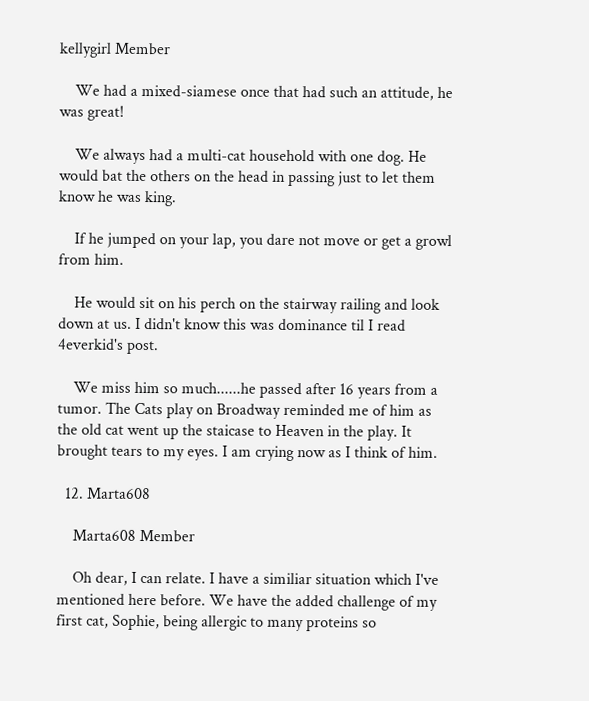kellygirl Member

    We had a mixed-siamese once that had such an attitude, he was great!

    We always had a multi-cat household with one dog. He would bat the others on the head in passing just to let them know he was king.

    If he jumped on your lap, you dare not move or get a growl from him.

    He would sit on his perch on the stairway railing and look down at us. I didn't know this was dominance til I read 4everkid's post.

    We miss him so much......he passed after 16 years from a tumor. The Cats play on Broadway reminded me of him as the old cat went up the staicase to Heaven in the play. It brought tears to my eyes. I am crying now as I think of him.

  12. Marta608

    Marta608 Member

    Oh dear, I can relate. I have a similiar situation which I've mentioned here before. We have the added challenge of my first cat, Sophie, being allergic to many proteins so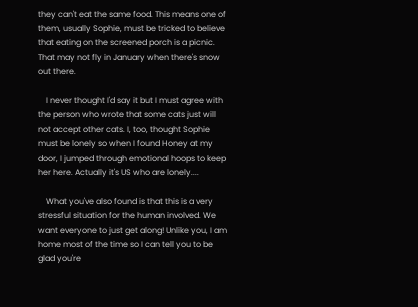they can't eat the same food. This means one of them, usually Sophie, must be tricked to believe that eating on the screened porch is a picnic. That may not fly in January when there's snow out there.

    I never thought I'd say it but I must agree with the person who wrote that some cats just will not accept other cats. I, too, thought Sophie must be lonely so when I found Honey at my door, I jumped through emotional hoops to keep her here. Actually it's US who are lonely....

    What you've also found is that this is a very stressful situation for the human involved. We want everyone to just get along! Unlike you, I am home most of the time so I can tell you to be glad you're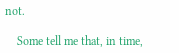not.

    Some tell me that, in time,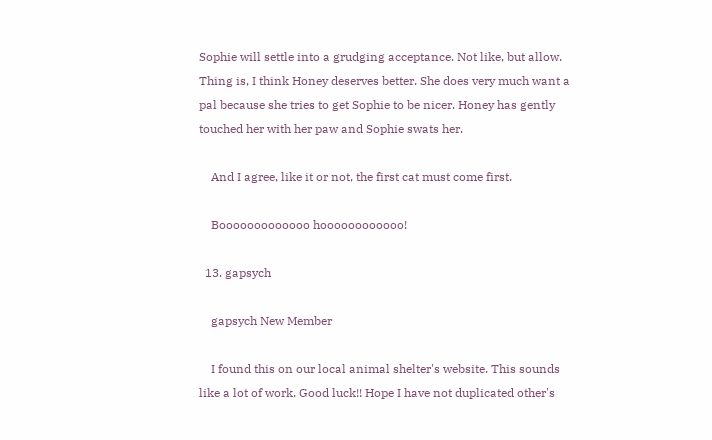Sophie will settle into a grudging acceptance. Not like, but allow. Thing is, I think Honey deserves better. She does very much want a pal because she tries to get Sophie to be nicer. Honey has gently touched her with her paw and Sophie swats her.

    And I agree, like it or not, the first cat must come first.

    Booooooooooooo hoooooooooooo!

  13. gapsych

    gapsych New Member

    I found this on our local animal shelter's website. This sounds like a lot of work. Good luck!! Hope I have not duplicated other's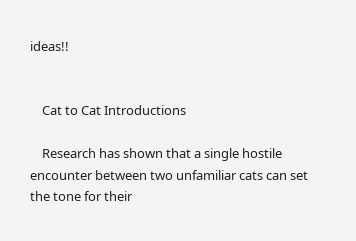ideas!!


    Cat to Cat Introductions

    Research has shown that a single hostile encounter between two unfamiliar cats can set the tone for their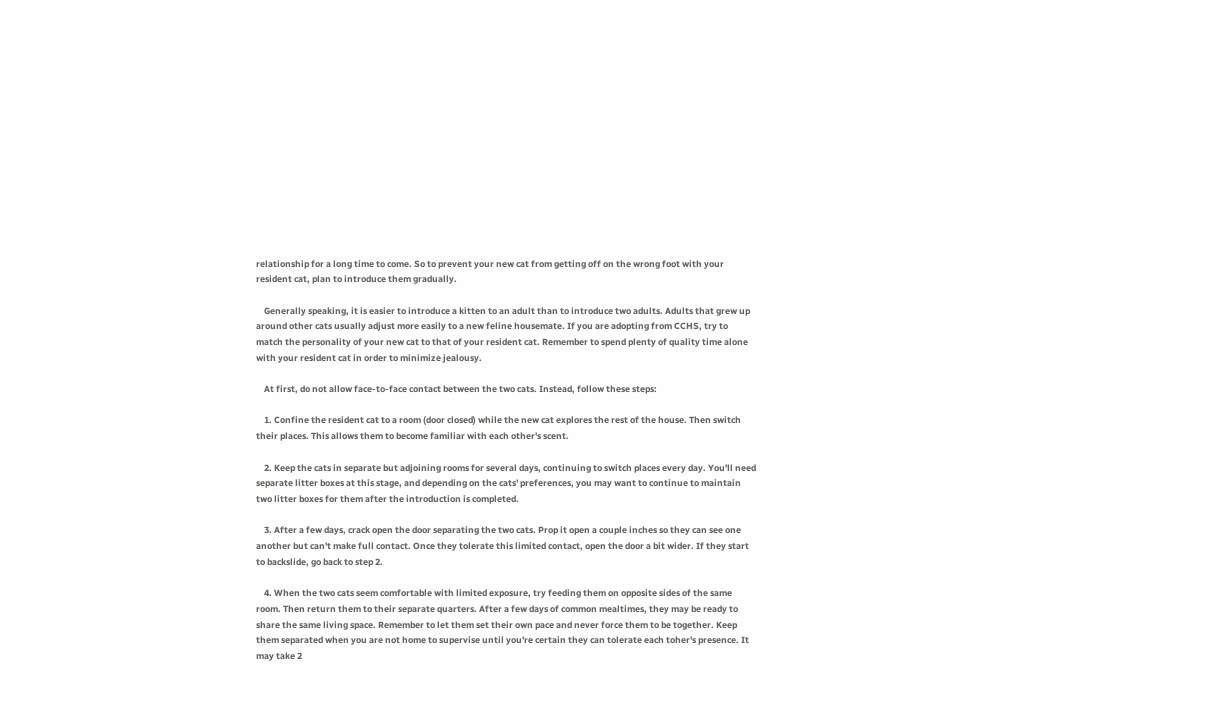relationship for a long time to come. So to prevent your new cat from getting off on the wrong foot with your resident cat, plan to introduce them gradually.

    Generally speaking, it is easier to introduce a kitten to an adult than to introduce two adults. Adults that grew up around other cats usually adjust more easily to a new feline housemate. If you are adopting from CCHS, try to match the personality of your new cat to that of your resident cat. Remember to spend plenty of quality time alone with your resident cat in order to minimize jealousy.

    At first, do not allow face-to-face contact between the two cats. Instead, follow these steps:

    1. Confine the resident cat to a room (door closed) while the new cat explores the rest of the house. Then switch their places. This allows them to become familiar with each other's scent.

    2. Keep the cats in separate but adjoining rooms for several days, continuing to switch places every day. You'll need separate litter boxes at this stage, and depending on the cats' preferences, you may want to continue to maintain two litter boxes for them after the introduction is completed.

    3. After a few days, crack open the door separating the two cats. Prop it open a couple inches so they can see one another but can't make full contact. Once they tolerate this limited contact, open the door a bit wider. If they start to backslide, go back to step 2.

    4. When the two cats seem comfortable with limited exposure, try feeding them on opposite sides of the same room. Then return them to their separate quarters. After a few days of common mealtimes, they may be ready to share the same living space. Remember to let them set their own pace and never force them to be together. Keep them separated when you are not home to supervise until you're certain they can tolerate each toher's presence. It may take 2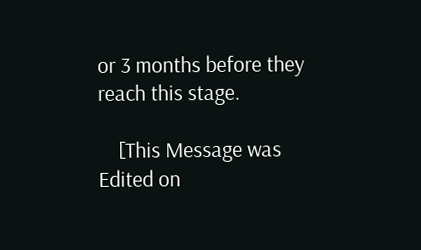or 3 months before they reach this stage.

    [This Message was Edited on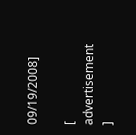09/19/2008]

[ advertisement ]